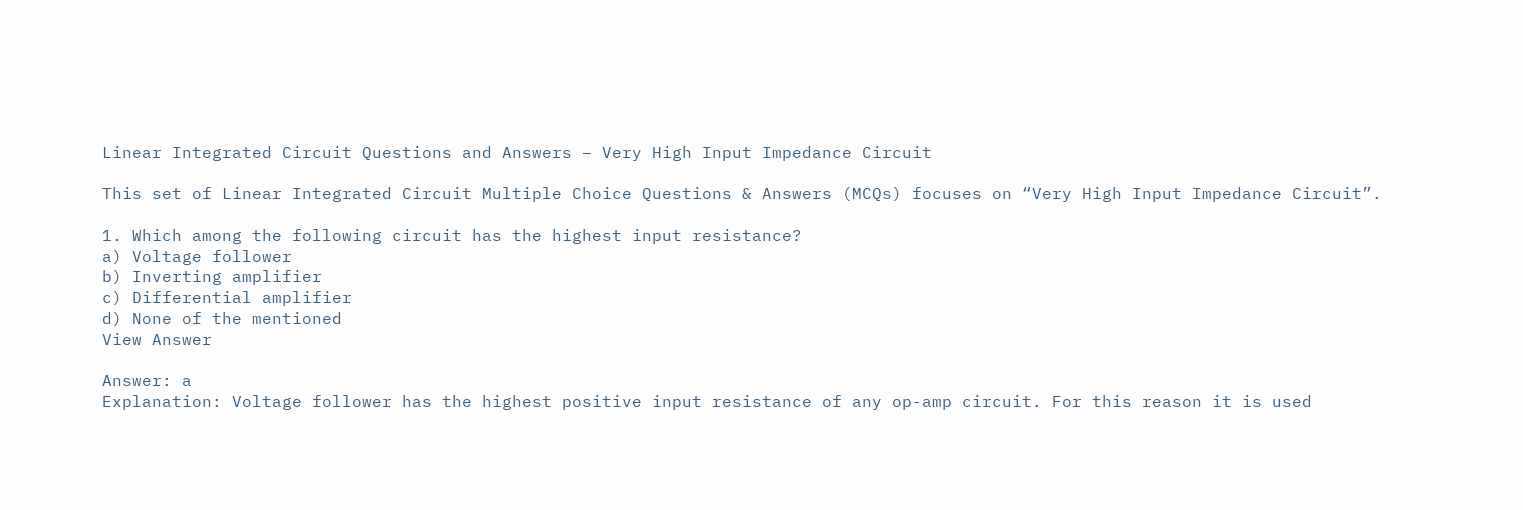Linear Integrated Circuit Questions and Answers – Very High Input Impedance Circuit

This set of Linear Integrated Circuit Multiple Choice Questions & Answers (MCQs) focuses on “Very High Input Impedance Circuit”.

1. Which among the following circuit has the highest input resistance?
a) Voltage follower
b) Inverting amplifier
c) Differential amplifier
d) None of the mentioned
View Answer

Answer: a
Explanation: Voltage follower has the highest positive input resistance of any op-amp circuit. For this reason it is used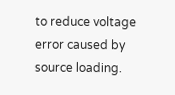to reduce voltage error caused by source loading.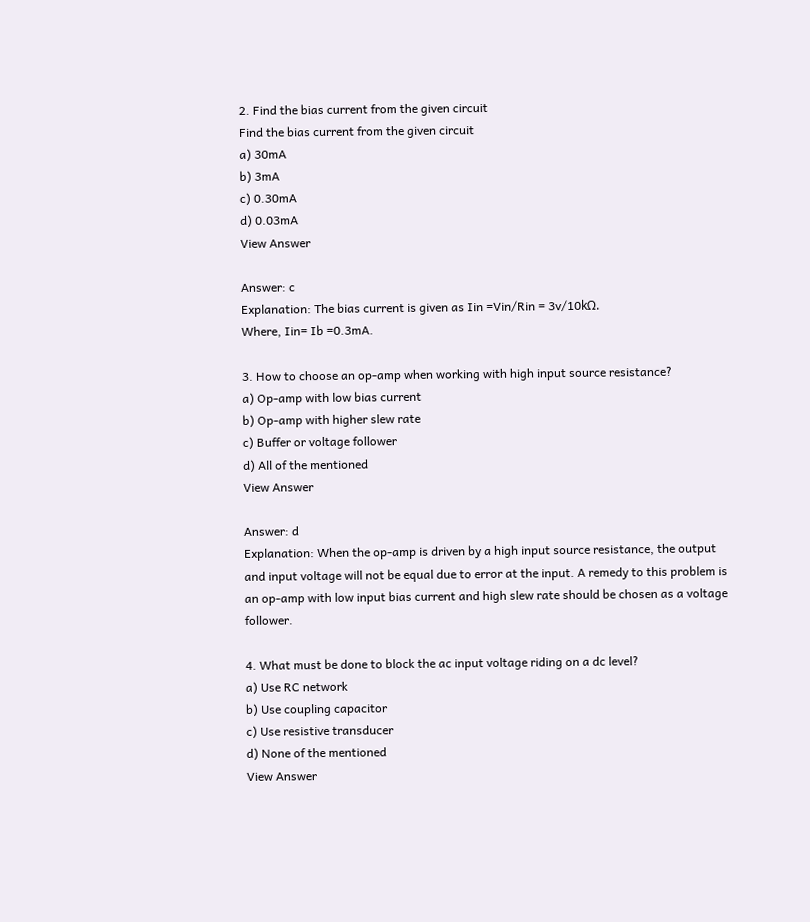2. Find the bias current from the given circuit
Find the bias current from the given circuit
a) 30mA
b) 3mA
c) 0.30mA
d) 0.03mA
View Answer

Answer: c
Explanation: The bias current is given as Iin =Vin/Rin = 3v/10kΩ.
Where, Iin= Ib =0.3mA.

3. How to choose an op-amp when working with high input source resistance?
a) Op-amp with low bias current
b) Op-amp with higher slew rate
c) Buffer or voltage follower
d) All of the mentioned
View Answer

Answer: d
Explanation: When the op-amp is driven by a high input source resistance, the output and input voltage will not be equal due to error at the input. A remedy to this problem is an op-amp with low input bias current and high slew rate should be chosen as a voltage follower.

4. What must be done to block the ac input voltage riding on a dc level?
a) Use RC network
b) Use coupling capacitor
c) Use resistive transducer
d) None of the mentioned
View Answer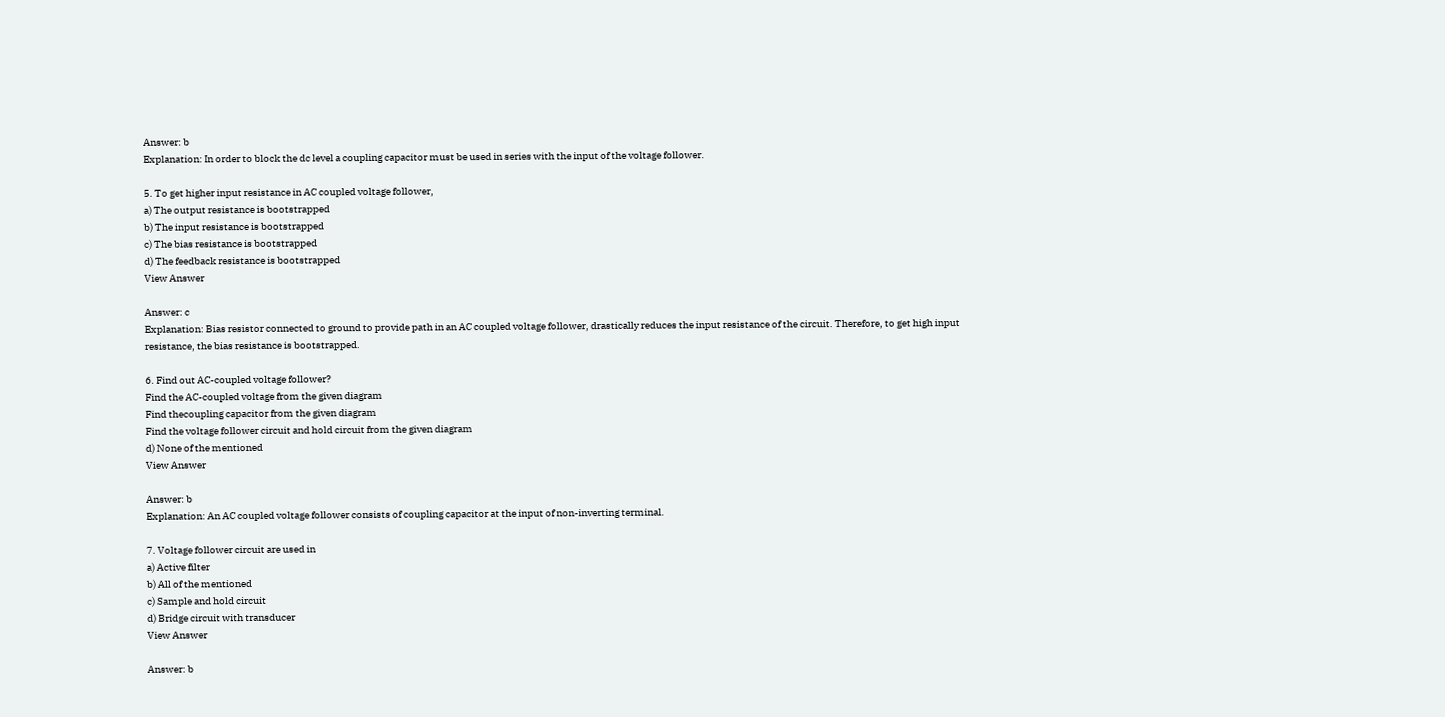Answer: b
Explanation: In order to block the dc level a coupling capacitor must be used in series with the input of the voltage follower.

5. To get higher input resistance in AC coupled voltage follower,
a) The output resistance is bootstrapped
b) The input resistance is bootstrapped
c) The bias resistance is bootstrapped
d) The feedback resistance is bootstrapped
View Answer

Answer: c
Explanation: Bias resistor connected to ground to provide path in an AC coupled voltage follower, drastically reduces the input resistance of the circuit. Therefore, to get high input resistance, the bias resistance is bootstrapped.

6. Find out AC-coupled voltage follower?
Find the AC-coupled voltage from the given diagram
Find thecoupling capacitor from the given diagram
Find the voltage follower circuit and hold circuit from the given diagram
d) None of the mentioned
View Answer

Answer: b
Explanation: An AC coupled voltage follower consists of coupling capacitor at the input of non-inverting terminal.

7. Voltage follower circuit are used in
a) Active filter
b) All of the mentioned
c) Sample and hold circuit
d) Bridge circuit with transducer
View Answer

Answer: b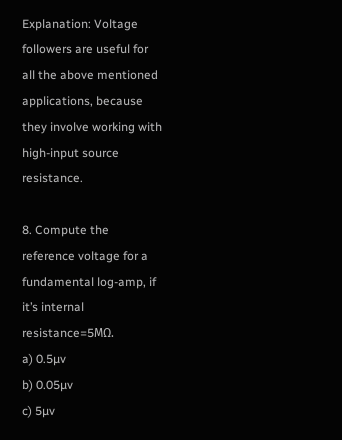Explanation: Voltage followers are useful for all the above mentioned applications, because they involve working with high-input source resistance.

8. Compute the reference voltage for a fundamental log-amp, if it’s internal resistance=5MΩ.
a) 0.5µv
b) 0.05µv
c) 5µv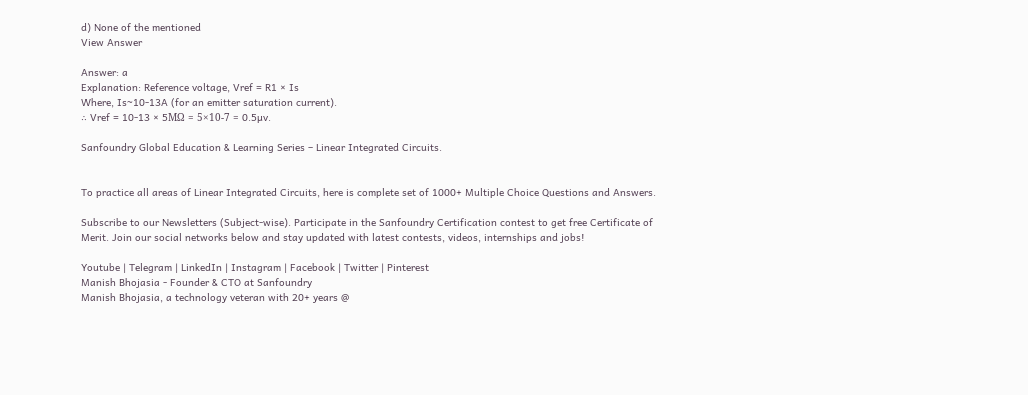d) None of the mentioned
View Answer

Answer: a
Explanation: Reference voltage, Vref = R1 × Is
Where, Is~10-13A (for an emitter saturation current).
∴ Vref = 10-13 × 5MΩ = 5×10-7 = 0.5µv.

Sanfoundry Global Education & Learning Series – Linear Integrated Circuits.


To practice all areas of Linear Integrated Circuits, here is complete set of 1000+ Multiple Choice Questions and Answers.

Subscribe to our Newsletters (Subject-wise). Participate in the Sanfoundry Certification contest to get free Certificate of Merit. Join our social networks below and stay updated with latest contests, videos, internships and jobs!

Youtube | Telegram | LinkedIn | Instagram | Facebook | Twitter | Pinterest
Manish Bhojasia - Founder & CTO at Sanfoundry
Manish Bhojasia, a technology veteran with 20+ years @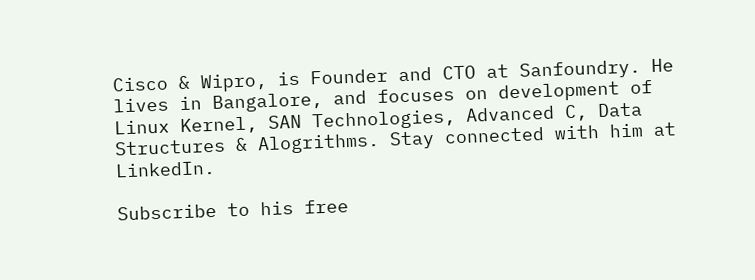Cisco & Wipro, is Founder and CTO at Sanfoundry. He lives in Bangalore, and focuses on development of Linux Kernel, SAN Technologies, Advanced C, Data Structures & Alogrithms. Stay connected with him at LinkedIn.

Subscribe to his free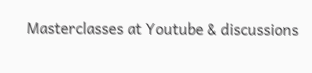Masterclasses at Youtube & discussions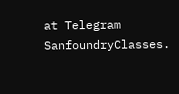at Telegram SanfoundryClasses.